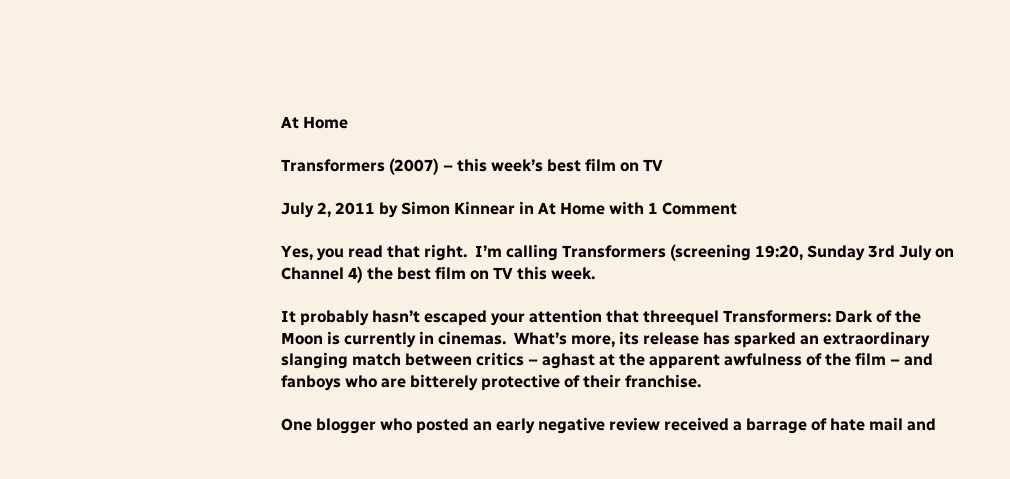At Home

Transformers (2007) – this week’s best film on TV

July 2, 2011 by Simon Kinnear in At Home with 1 Comment

Yes, you read that right.  I’m calling Transformers (screening 19:20, Sunday 3rd July on Channel 4) the best film on TV this week.

It probably hasn’t escaped your attention that threequel Transformers: Dark of the Moon is currently in cinemas.  What’s more, its release has sparked an extraordinary slanging match between critics – aghast at the apparent awfulness of the film – and fanboys who are bitterely protective of their franchise.

One blogger who posted an early negative review received a barrage of hate mail and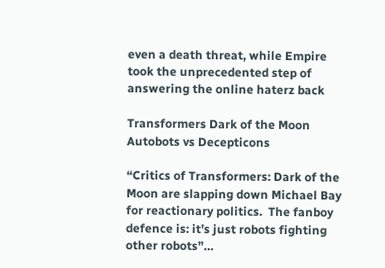even a death threat, while Empire took the unprecedented step of answering the online haterz back

Transformers Dark of the Moon Autobots vs Decepticons

“Critics of Transformers: Dark of the Moon are slapping down Michael Bay for reactionary politics.  The fanboy defence is: it’s just robots fighting other robots”…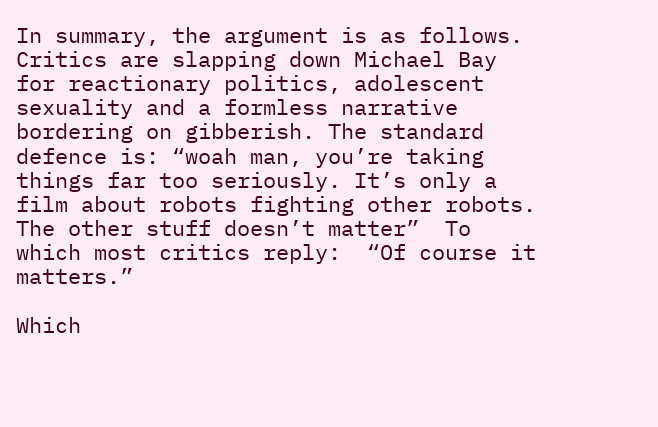In summary, the argument is as follows. Critics are slapping down Michael Bay for reactionary politics, adolescent sexuality and a formless narrative bordering on gibberish. The standard defence is: “woah man, you’re taking things far too seriously. It’s only a film about robots fighting other robots.  The other stuff doesn’t matter”  To which most critics reply:  “Of course it matters.”

Which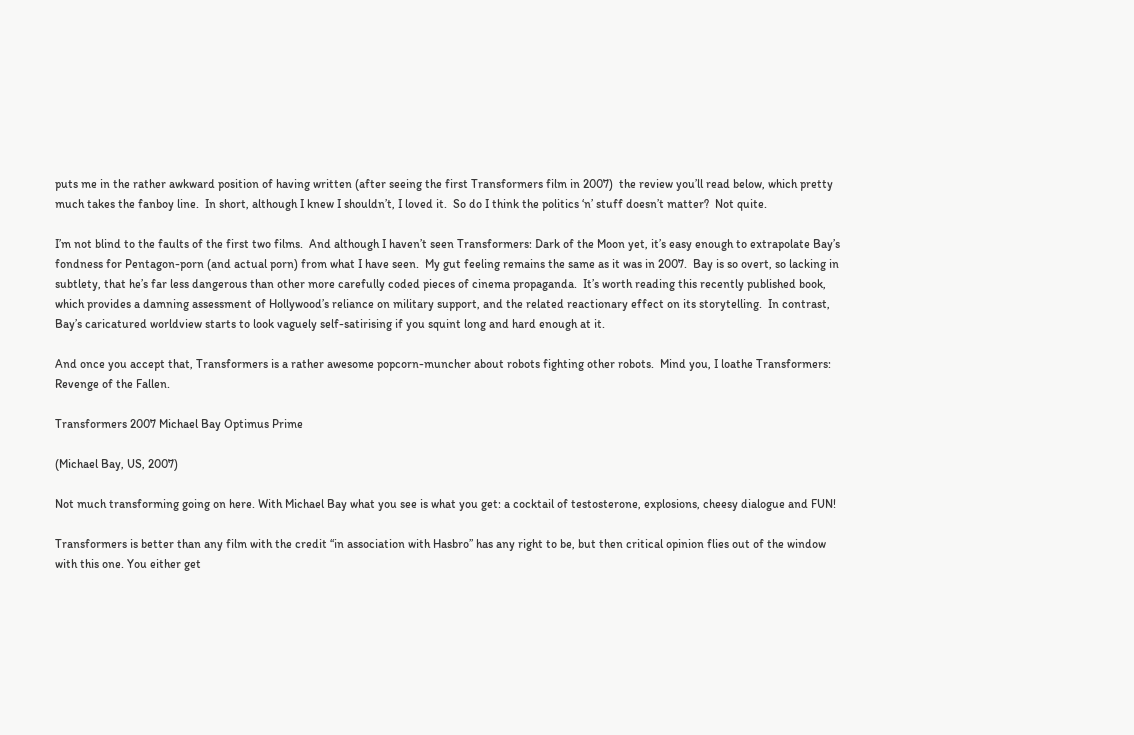puts me in the rather awkward position of having written (after seeing the first Transformers film in 2007)  the review you’ll read below, which pretty much takes the fanboy line.  In short, although I knew I shouldn’t, I loved it.  So do I think the politics ‘n’ stuff doesn’t matter?  Not quite.

I’m not blind to the faults of the first two films.  And although I haven’t seen Transformers: Dark of the Moon yet, it’s easy enough to extrapolate Bay’s fondness for Pentagon-porn (and actual porn) from what I have seen.  My gut feeling remains the same as it was in 2007.  Bay is so overt, so lacking in subtlety, that he’s far less dangerous than other more carefully coded pieces of cinema propaganda.  It’s worth reading this recently published book, which provides a damning assessment of Hollywood’s reliance on military support, and the related reactionary effect on its storytelling.  In contrast, Bay’s caricatured worldview starts to look vaguely self-satirising if you squint long and hard enough at it.

And once you accept that, Transformers is a rather awesome popcorn-muncher about robots fighting other robots.  Mind you, I loathe Transformers: Revenge of the Fallen.

Transformers 2007 Michael Bay Optimus Prime

(Michael Bay, US, 2007)

Not much transforming going on here. With Michael Bay what you see is what you get: a cocktail of testosterone, explosions, cheesy dialogue and FUN!

Transformers is better than any film with the credit “in association with Hasbro” has any right to be, but then critical opinion flies out of the window with this one. You either get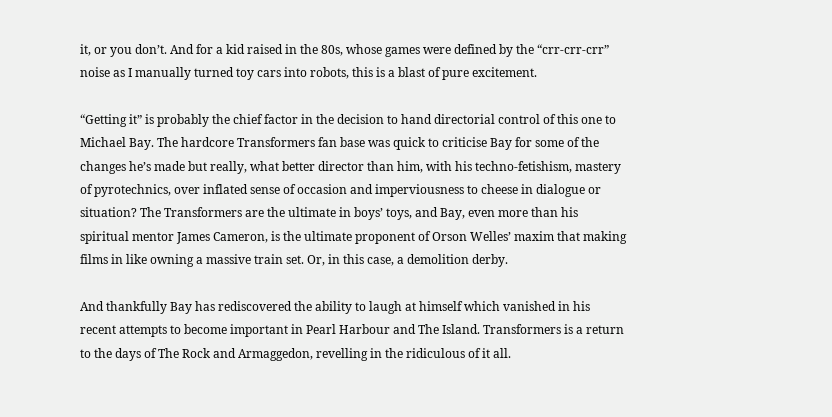it, or you don’t. And for a kid raised in the 80s, whose games were defined by the “crr-crr-crr” noise as I manually turned toy cars into robots, this is a blast of pure excitement.

“Getting it” is probably the chief factor in the decision to hand directorial control of this one to Michael Bay. The hardcore Transformers fan base was quick to criticise Bay for some of the changes he’s made but really, what better director than him, with his techno-fetishism, mastery of pyrotechnics, over inflated sense of occasion and imperviousness to cheese in dialogue or situation? The Transformers are the ultimate in boys’ toys, and Bay, even more than his spiritual mentor James Cameron, is the ultimate proponent of Orson Welles’ maxim that making films in like owning a massive train set. Or, in this case, a demolition derby.

And thankfully Bay has rediscovered the ability to laugh at himself which vanished in his recent attempts to become important in Pearl Harbour and The Island. Transformers is a return to the days of The Rock and Armaggedon, revelling in the ridiculous of it all.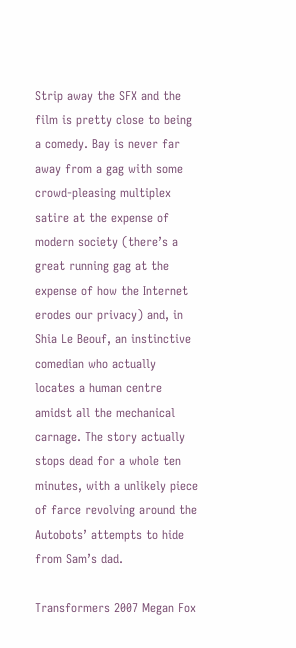Strip away the SFX and the film is pretty close to being a comedy. Bay is never far away from a gag with some crowd-pleasing multiplex satire at the expense of modern society (there’s a great running gag at the expense of how the Internet erodes our privacy) and, in Shia Le Beouf, an instinctive comedian who actually locates a human centre amidst all the mechanical carnage. The story actually stops dead for a whole ten minutes, with a unlikely piece of farce revolving around the Autobots’ attempts to hide from Sam’s dad.

Transformers 2007 Megan Fox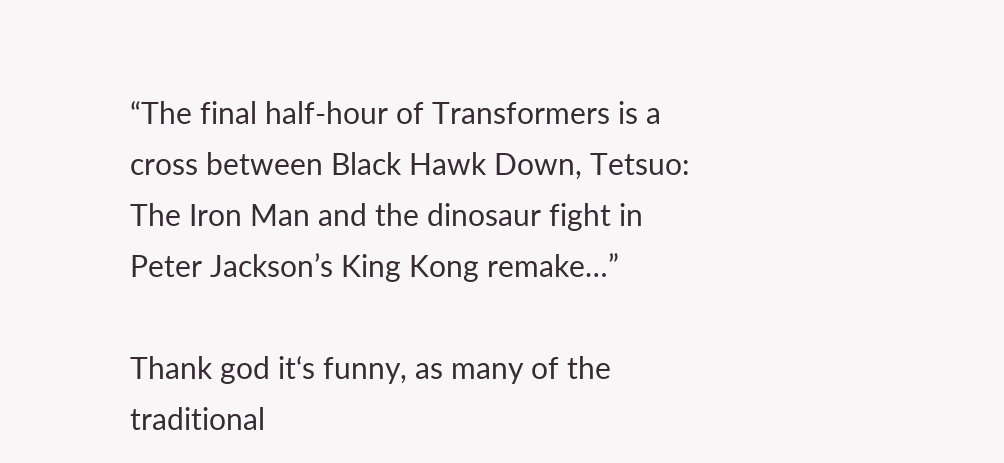“The final half-hour of Transformers is a cross between Black Hawk Down, Tetsuo: The Iron Man and the dinosaur fight in Peter Jackson’s King Kong remake…”

Thank god it‘s funny, as many of the traditional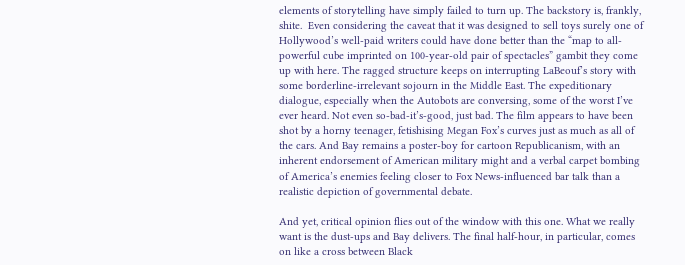elements of storytelling have simply failed to turn up. The backstory is, frankly, shite.  Even considering the caveat that it was designed to sell toys surely one of Hollywood’s well-paid writers could have done better than the “map to all-powerful cube imprinted on 100-year-old pair of spectacles” gambit they come up with here. The ragged structure keeps on interrupting LaBeouf’s story with some borderline-irrelevant sojourn in the Middle East. The expeditionary dialogue, especially when the Autobots are conversing, some of the worst I’ve ever heard. Not even so-bad-it’s-good, just bad. The film appears to have been shot by a horny teenager, fetishising Megan Fox’s curves just as much as all of the cars. And Bay remains a poster-boy for cartoon Republicanism, with an inherent endorsement of American military might and a verbal carpet bombing of America’s enemies feeling closer to Fox News-influenced bar talk than a realistic depiction of governmental debate.

And yet, critical opinion flies out of the window with this one. What we really want is the dust-ups and Bay delivers. The final half-hour, in particular, comes on like a cross between Black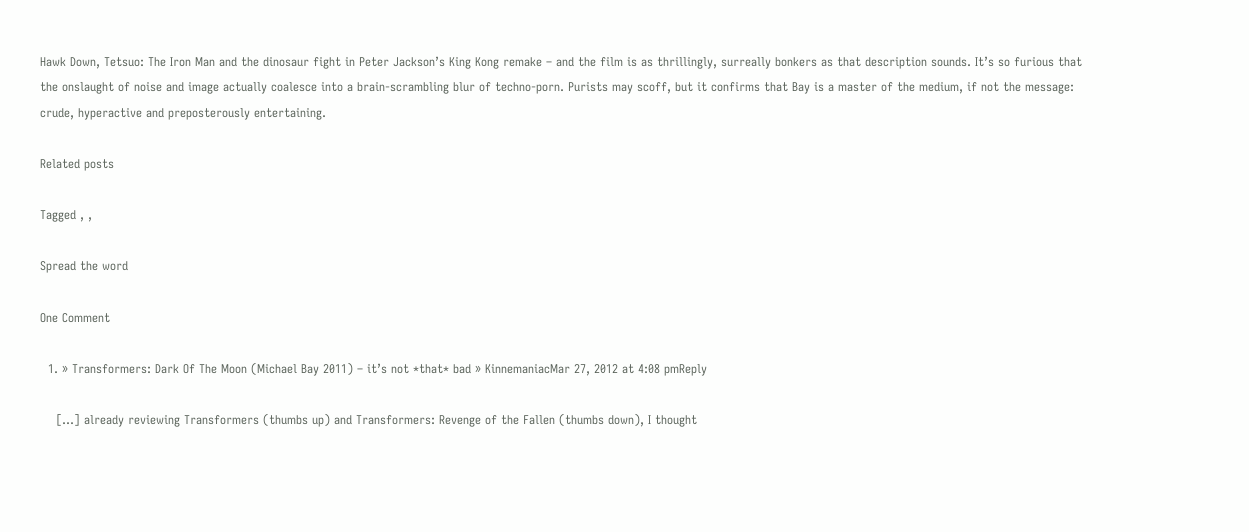Hawk Down, Tetsuo: The Iron Man and the dinosaur fight in Peter Jackson’s King Kong remake – and the film is as thrillingly, surreally bonkers as that description sounds. It’s so furious that the onslaught of noise and image actually coalesce into a brain-scrambling blur of techno-porn. Purists may scoff, but it confirms that Bay is a master of the medium, if not the message: crude, hyperactive and preposterously entertaining.

Related posts

Tagged , ,

Spread the word

One Comment

  1. » Transformers: Dark Of The Moon (Michael Bay 2011) – it’s not *that* bad » KinnemaniacMar 27, 2012 at 4:08 pmReply

    […] already reviewing Transformers (thumbs up) and Transformers: Revenge of the Fallen (thumbs down), I thought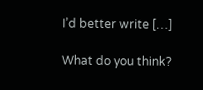I’d better write […]

What do you think?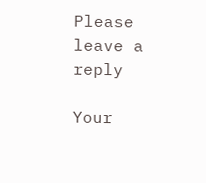Please leave a reply

Your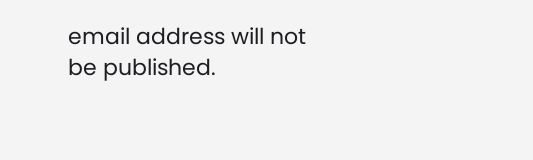email address will not be published.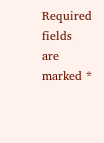Required fields are marked *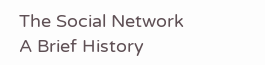The Social Network
A Brief History